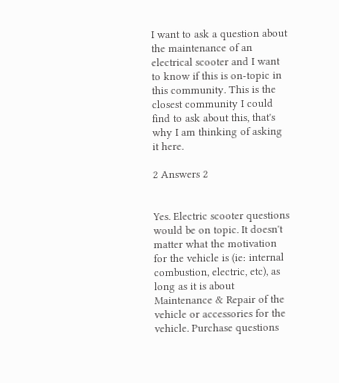I want to ask a question about the maintenance of an electrical scooter and I want to know if this is on-topic in this community. This is the closest community I could find to ask about this, that's why I am thinking of asking it here.

2 Answers 2


Yes. Electric scooter questions would be on topic. It doesn't matter what the motivation for the vehicle is (ie: internal combustion, electric, etc), as long as it is about Maintenance & Repair of the vehicle or accessories for the vehicle. Purchase questions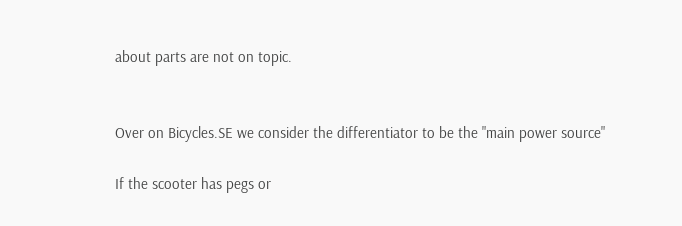about parts are not on topic.


Over on Bicycles.SE we consider the differentiator to be the "main power source"

If the scooter has pegs or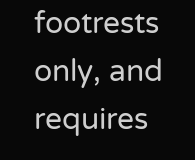footrests only, and requires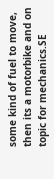some kind of fuel to move, then its a motorbike and on topic for mechanics.SE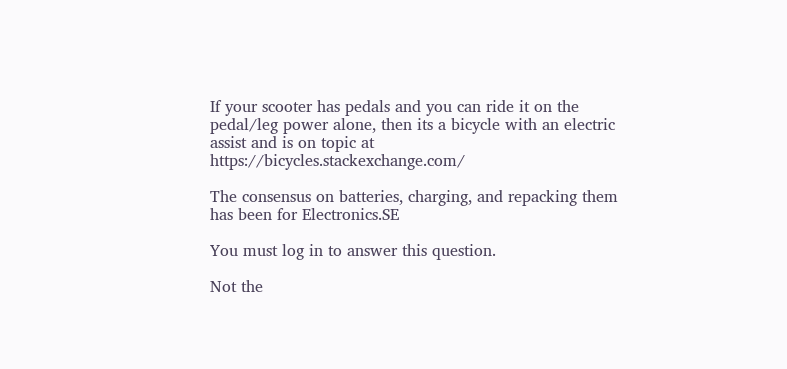If your scooter has pedals and you can ride it on the pedal/leg power alone, then its a bicycle with an electric assist and is on topic at https://bicycles.stackexchange.com/

The consensus on batteries, charging, and repacking them has been for Electronics.SE

You must log in to answer this question.

Not the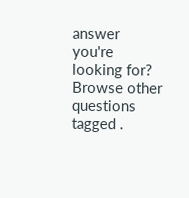answer you're looking for? Browse other questions tagged .